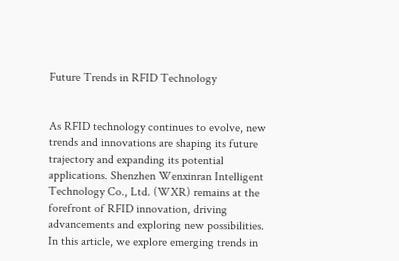Future Trends in RFID Technology


As RFID technology continues to evolve, new trends and innovations are shaping its future trajectory and expanding its potential applications. Shenzhen Wenxinran Intelligent Technology Co., Ltd. (WXR) remains at the forefront of RFID innovation, driving advancements and exploring new possibilities. In this article, we explore emerging trends in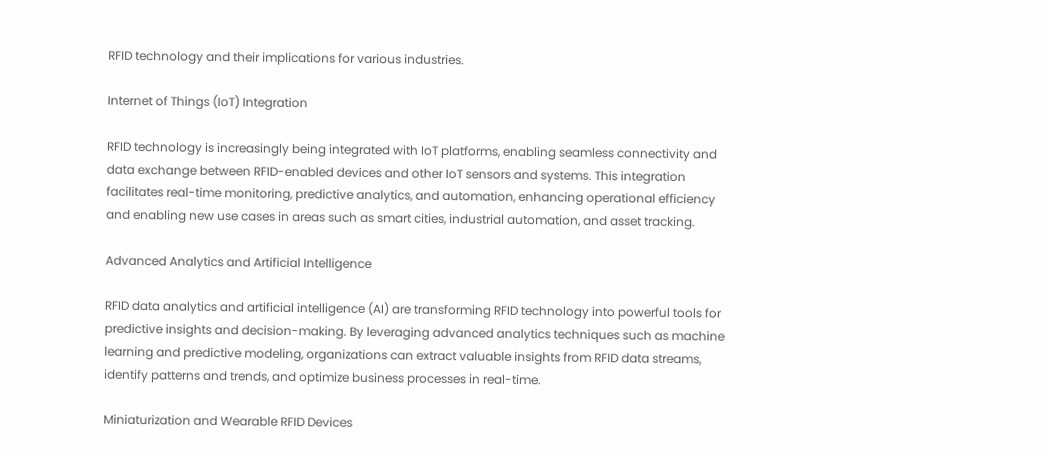RFID technology and their implications for various industries.

Internet of Things (IoT) Integration

RFID technology is increasingly being integrated with IoT platforms, enabling seamless connectivity and data exchange between RFID-enabled devices and other IoT sensors and systems. This integration facilitates real-time monitoring, predictive analytics, and automation, enhancing operational efficiency and enabling new use cases in areas such as smart cities, industrial automation, and asset tracking.

Advanced Analytics and Artificial Intelligence

RFID data analytics and artificial intelligence (AI) are transforming RFID technology into powerful tools for predictive insights and decision-making. By leveraging advanced analytics techniques such as machine learning and predictive modeling, organizations can extract valuable insights from RFID data streams, identify patterns and trends, and optimize business processes in real-time.

Miniaturization and Wearable RFID Devices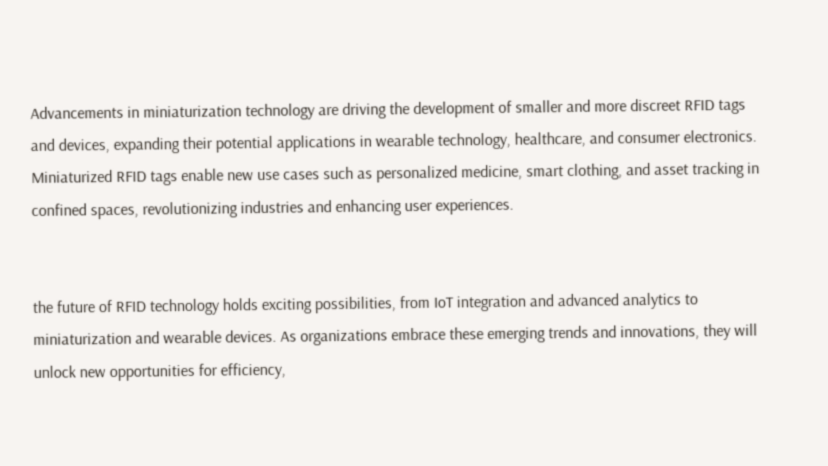Advancements in miniaturization technology are driving the development of smaller and more discreet RFID tags and devices, expanding their potential applications in wearable technology, healthcare, and consumer electronics. Miniaturized RFID tags enable new use cases such as personalized medicine, smart clothing, and asset tracking in confined spaces, revolutionizing industries and enhancing user experiences.


the future of RFID technology holds exciting possibilities, from IoT integration and advanced analytics to miniaturization and wearable devices. As organizations embrace these emerging trends and innovations, they will unlock new opportunities for efficiency,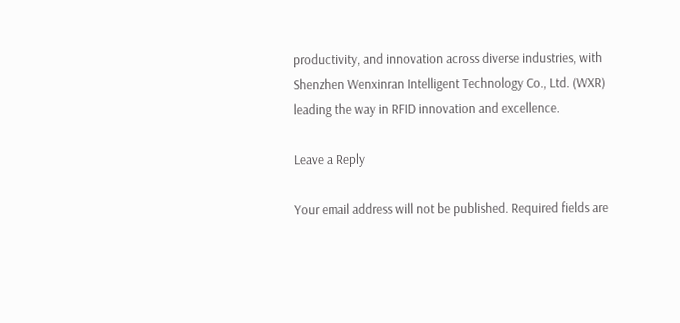productivity, and innovation across diverse industries, with Shenzhen Wenxinran Intelligent Technology Co., Ltd. (WXR) leading the way in RFID innovation and excellence.

Leave a Reply

Your email address will not be published. Required fields are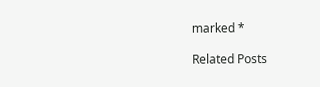marked *

Related Posts